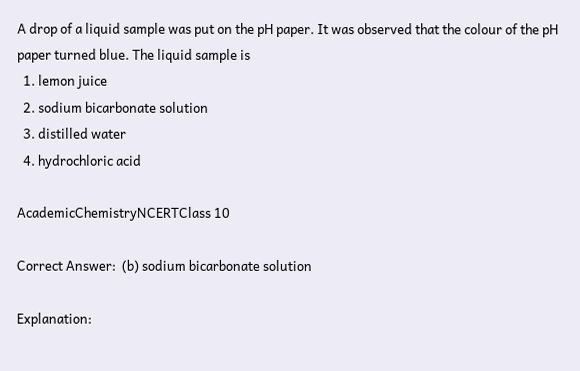A drop of a liquid sample was put on the pH paper. It was observed that the colour of the pH paper turned blue. The liquid sample is
  1. lemon juice
  2. sodium bicarbonate solution
  3. distilled water
  4. hydrochloric acid

AcademicChemistryNCERTClass 10

Correct Answer:  (b) sodium bicarbonate solution

Explanation: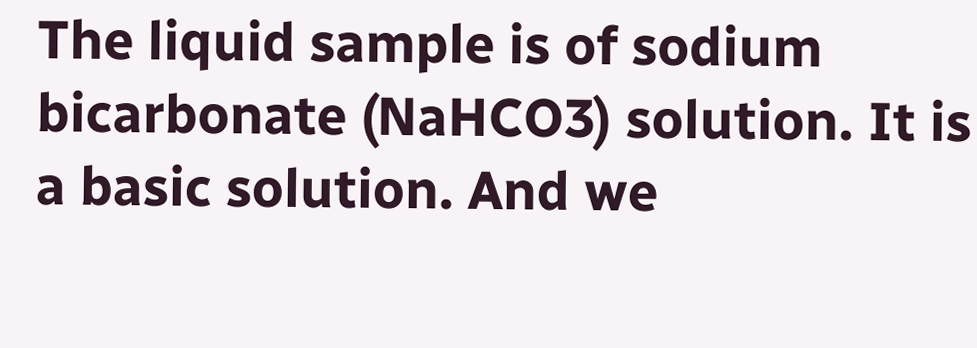The liquid sample is of sodium bicarbonate (NaHCO3) solution. It is a basic solution. And we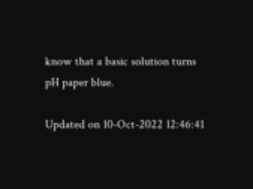know that a basic solution turns pH paper blue.

Updated on 10-Oct-2022 12:46:41